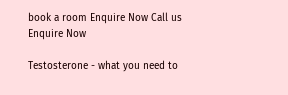book a room Enquire Now Call us
Enquire Now

Testosterone - what you need to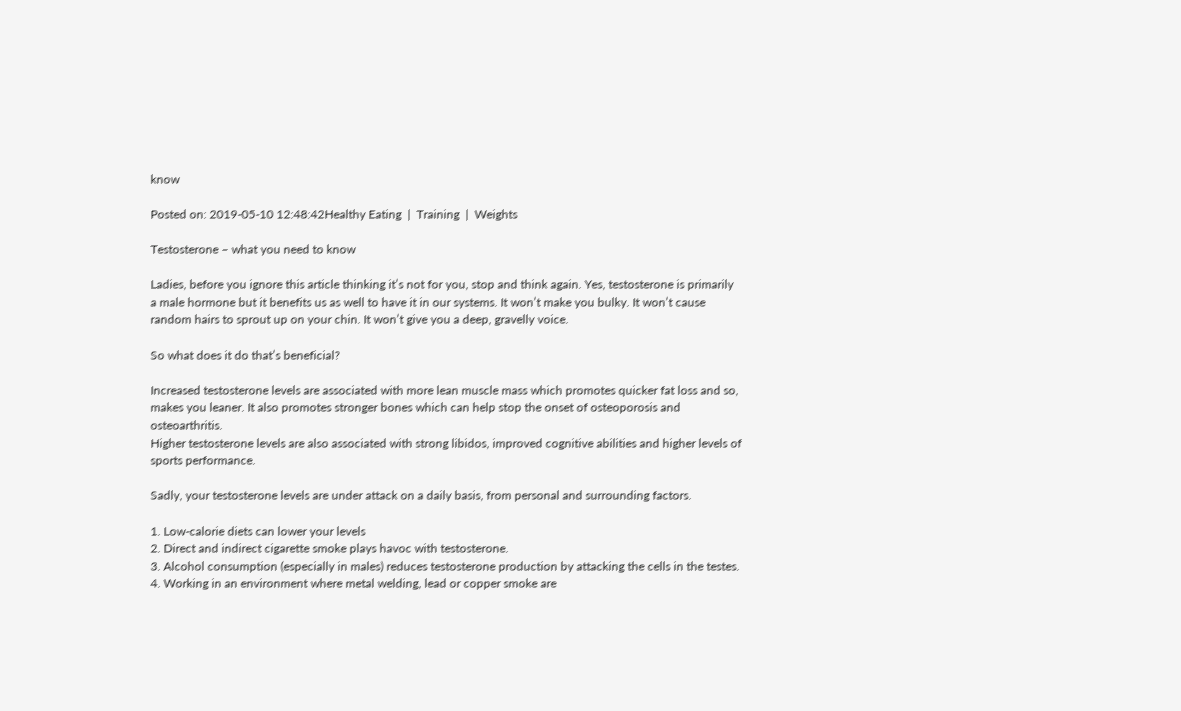know

Posted on: 2019-05-10 12:48:42Healthy Eating  |  Training  |  Weights

Testosterone – what you need to know

Ladies, before you ignore this article thinking it’s not for you, stop and think again. Yes, testosterone is primarily a male hormone but it benefits us as well to have it in our systems. It won’t make you bulky. It won’t cause random hairs to sprout up on your chin. It won’t give you a deep, gravelly voice.

So what does it do that’s beneficial?

Increased testosterone levels are associated with more lean muscle mass which promotes quicker fat loss and so, makes you leaner. It also promotes stronger bones which can help stop the onset of osteoporosis and osteoarthritis.
Higher testosterone levels are also associated with strong libidos, improved cognitive abilities and higher levels of sports performance.

Sadly, your testosterone levels are under attack on a daily basis, from personal and surrounding factors.

1. Low-calorie diets can lower your levels
2. Direct and indirect cigarette smoke plays havoc with testosterone.
3. Alcohol consumption (especially in males) reduces testosterone production by attacking the cells in the testes.
4. Working in an environment where metal welding, lead or copper smoke are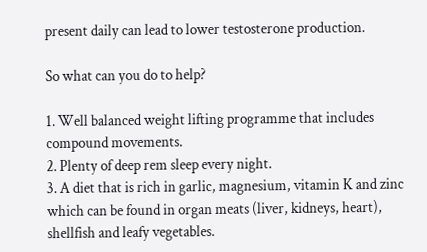present daily can lead to lower testosterone production.

So what can you do to help?

1. Well balanced weight lifting programme that includes compound movements.
2. Plenty of deep rem sleep every night.
3. A diet that is rich in garlic, magnesium, vitamin K and zinc which can be found in organ meats (liver, kidneys, heart), shellfish and leafy vegetables.